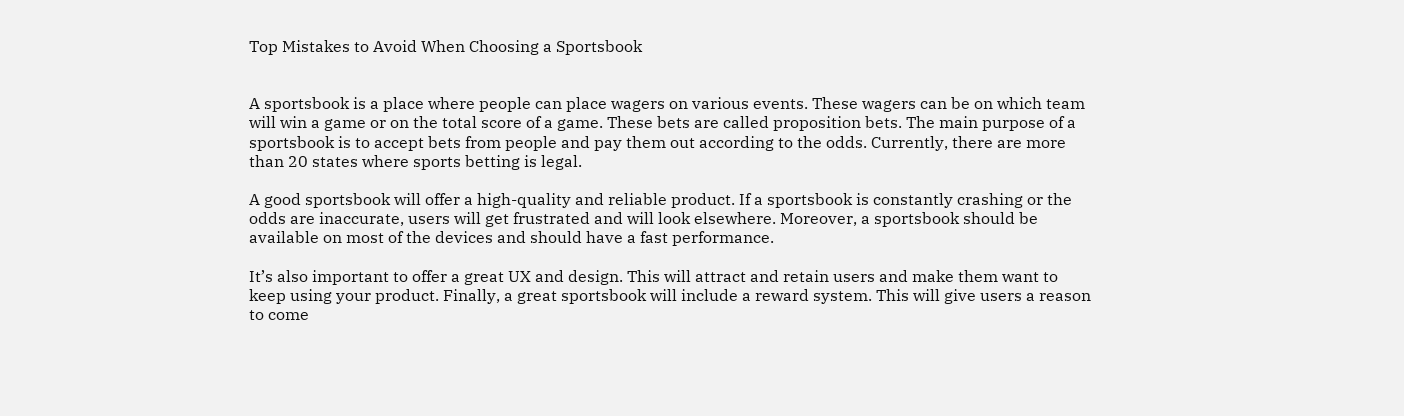Top Mistakes to Avoid When Choosing a Sportsbook


A sportsbook is a place where people can place wagers on various events. These wagers can be on which team will win a game or on the total score of a game. These bets are called proposition bets. The main purpose of a sportsbook is to accept bets from people and pay them out according to the odds. Currently, there are more than 20 states where sports betting is legal.

A good sportsbook will offer a high-quality and reliable product. If a sportsbook is constantly crashing or the odds are inaccurate, users will get frustrated and will look elsewhere. Moreover, a sportsbook should be available on most of the devices and should have a fast performance.

It’s also important to offer a great UX and design. This will attract and retain users and make them want to keep using your product. Finally, a great sportsbook will include a reward system. This will give users a reason to come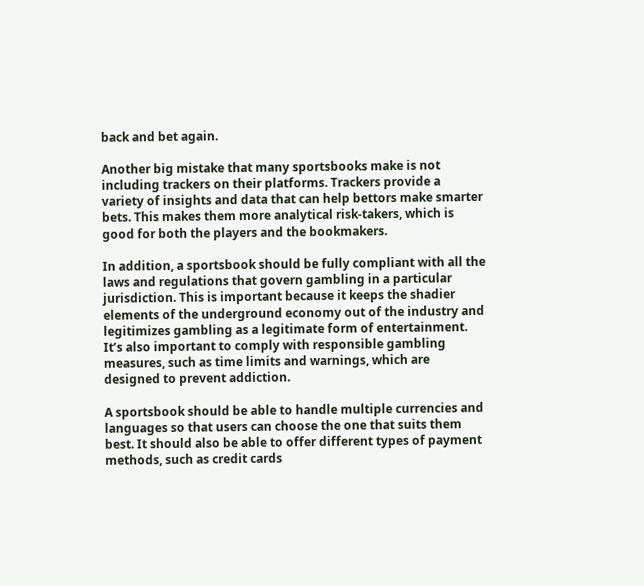back and bet again.

Another big mistake that many sportsbooks make is not including trackers on their platforms. Trackers provide a variety of insights and data that can help bettors make smarter bets. This makes them more analytical risk-takers, which is good for both the players and the bookmakers.

In addition, a sportsbook should be fully compliant with all the laws and regulations that govern gambling in a particular jurisdiction. This is important because it keeps the shadier elements of the underground economy out of the industry and legitimizes gambling as a legitimate form of entertainment. It’s also important to comply with responsible gambling measures, such as time limits and warnings, which are designed to prevent addiction.

A sportsbook should be able to handle multiple currencies and languages so that users can choose the one that suits them best. It should also be able to offer different types of payment methods, such as credit cards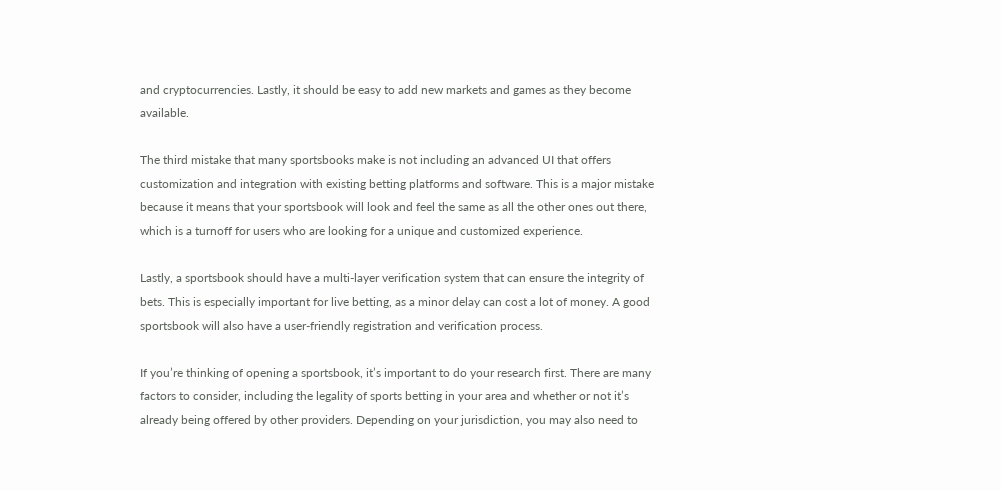and cryptocurrencies. Lastly, it should be easy to add new markets and games as they become available.

The third mistake that many sportsbooks make is not including an advanced UI that offers customization and integration with existing betting platforms and software. This is a major mistake because it means that your sportsbook will look and feel the same as all the other ones out there, which is a turnoff for users who are looking for a unique and customized experience.

Lastly, a sportsbook should have a multi-layer verification system that can ensure the integrity of bets. This is especially important for live betting, as a minor delay can cost a lot of money. A good sportsbook will also have a user-friendly registration and verification process.

If you’re thinking of opening a sportsbook, it’s important to do your research first. There are many factors to consider, including the legality of sports betting in your area and whether or not it’s already being offered by other providers. Depending on your jurisdiction, you may also need to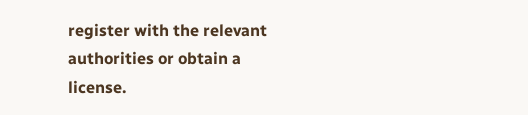register with the relevant authorities or obtain a license.